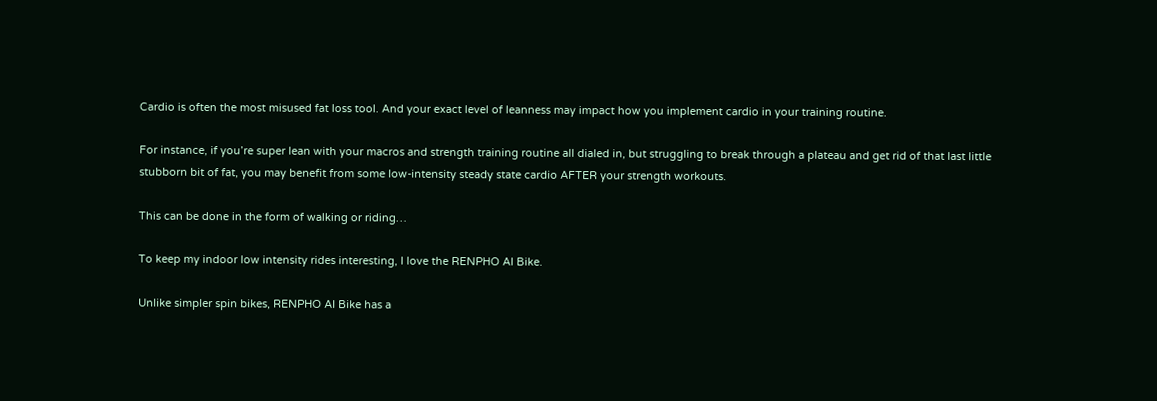Cardio is often the most misused fat loss tool. And your exact level of leanness may impact how you implement cardio in your training routine.

For instance, if you’re super lean with your macros and strength training routine all dialed in, but struggling to break through a plateau and get rid of that last little stubborn bit of fat, you may benefit from some low-intensity steady state cardio AFTER your strength workouts.

This can be done in the form of walking or riding…

To keep my indoor low intensity rides interesting, I love the RENPHO AI Bike.

Unlike simpler spin bikes, RENPHO AI Bike has a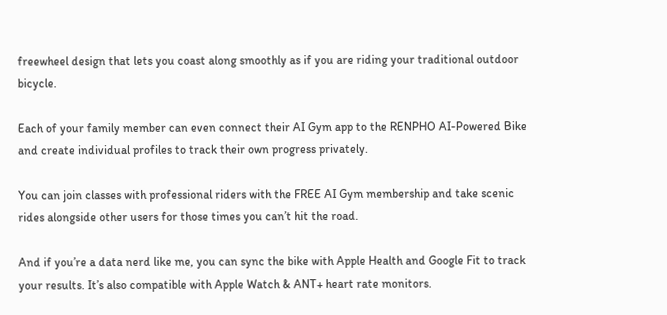freewheel design that lets you coast along smoothly as if you are riding your traditional outdoor bicycle.

Each of your family member can even connect their AI Gym app to the RENPHO AI-Powered Bike and create individual profiles to track their own progress privately.

You can join classes with professional riders with the FREE AI Gym membership and take scenic rides alongside other users for those times you can’t hit the road.

And if you’re a data nerd like me, you can sync the bike with Apple Health and Google Fit to track your results. It’s also compatible with Apple Watch & ANT+ heart rate monitors.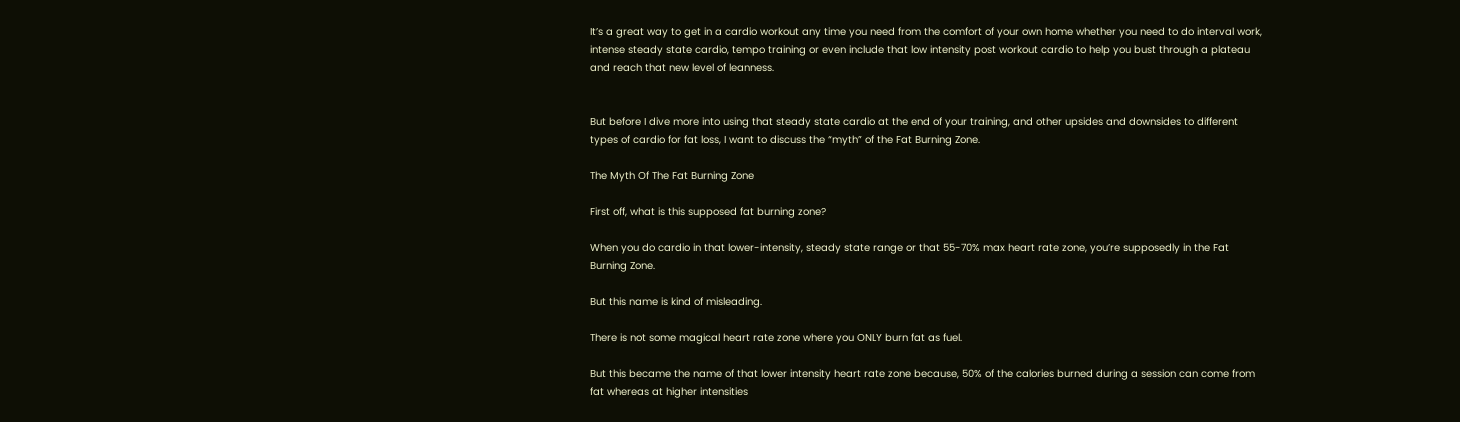It’s a great way to get in a cardio workout any time you need from the comfort of your own home whether you need to do interval work, intense steady state cardio, tempo training or even include that low intensity post workout cardio to help you bust through a plateau and reach that new level of leanness.


But before I dive more into using that steady state cardio at the end of your training, and other upsides and downsides to different types of cardio for fat loss, I want to discuss the “myth” of the Fat Burning Zone.

The Myth Of The Fat Burning Zone

First off, what is this supposed fat burning zone?

When you do cardio in that lower-intensity, steady state range or that 55-70% max heart rate zone, you’re supposedly in the Fat Burning Zone.

But this name is kind of misleading.

There is not some magical heart rate zone where you ONLY burn fat as fuel.

But this became the name of that lower intensity heart rate zone because, 50% of the calories burned during a session can come from fat whereas at higher intensities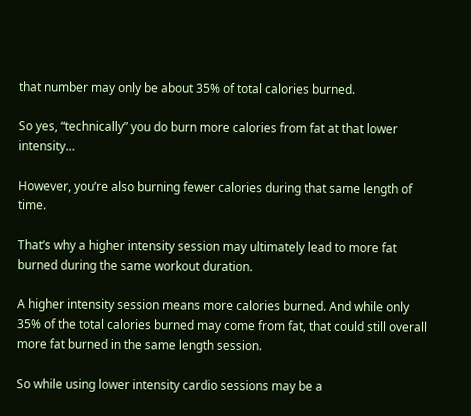that number may only be about 35% of total calories burned.

So yes, “technically” you do burn more calories from fat at that lower intensity…

However, you’re also burning fewer calories during that same length of time.

That’s why a higher intensity session may ultimately lead to more fat burned during the same workout duration.

A higher intensity session means more calories burned. And while only 35% of the total calories burned may come from fat, that could still overall more fat burned in the same length session.

So while using lower intensity cardio sessions may be a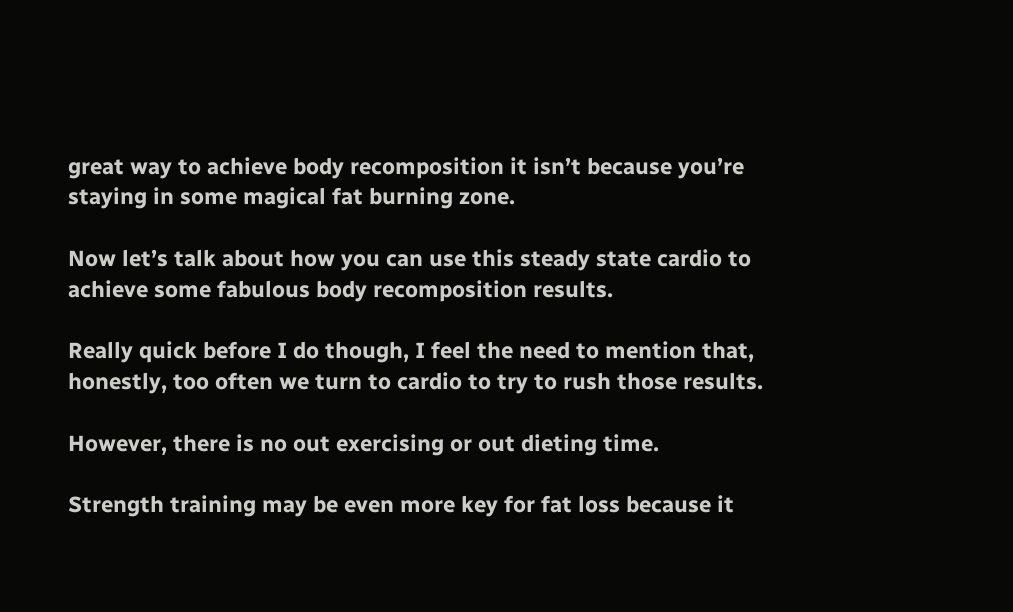great way to achieve body recomposition it isn’t because you’re staying in some magical fat burning zone.

Now let’s talk about how you can use this steady state cardio to achieve some fabulous body recomposition results.

Really quick before I do though, I feel the need to mention that, honestly, too often we turn to cardio to try to rush those results.

However, there is no out exercising or out dieting time.

Strength training may be even more key for fat loss because it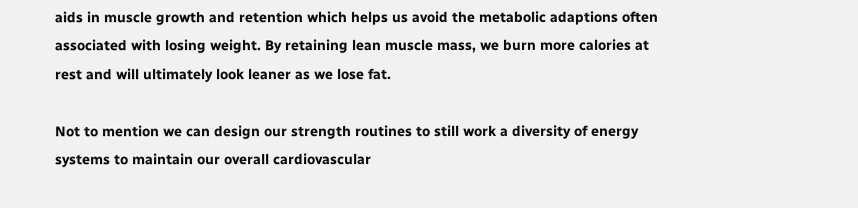aids in muscle growth and retention which helps us avoid the metabolic adaptions often associated with losing weight. By retaining lean muscle mass, we burn more calories at rest and will ultimately look leaner as we lose fat.

Not to mention we can design our strength routines to still work a diversity of energy systems to maintain our overall cardiovascular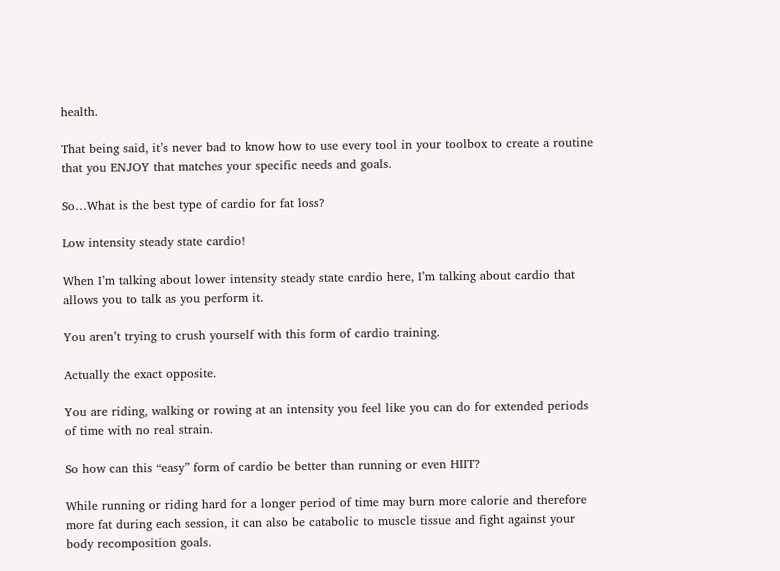health.

That being said, it’s never bad to know how to use every tool in your toolbox to create a routine that you ENJOY that matches your specific needs and goals.

So…What is the best type of cardio for fat loss?

Low intensity steady state cardio!

When I’m talking about lower intensity steady state cardio here, I’m talking about cardio that allows you to talk as you perform it.

You aren’t trying to crush yourself with this form of cardio training.

Actually the exact opposite.

You are riding, walking or rowing at an intensity you feel like you can do for extended periods of time with no real strain.

So how can this “easy” form of cardio be better than running or even HIIT?

While running or riding hard for a longer period of time may burn more calorie and therefore more fat during each session, it can also be catabolic to muscle tissue and fight against your body recomposition goals.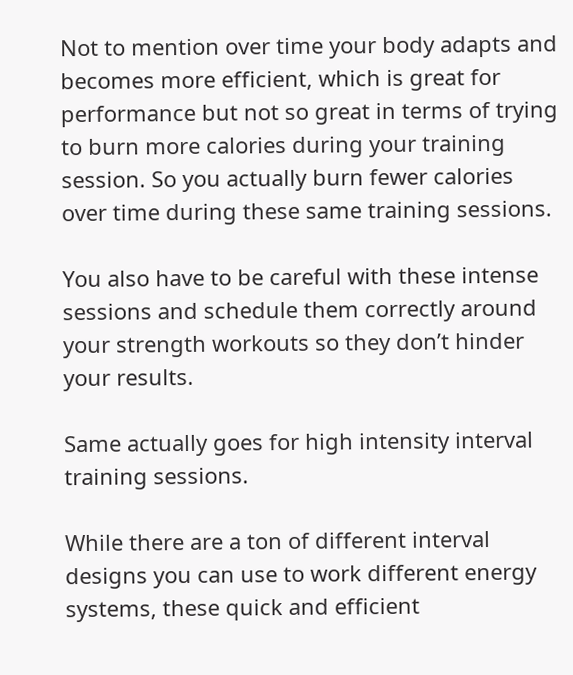Not to mention over time your body adapts and becomes more efficient, which is great for performance but not so great in terms of trying to burn more calories during your training session. So you actually burn fewer calories over time during these same training sessions.

You also have to be careful with these intense sessions and schedule them correctly around your strength workouts so they don’t hinder your results.

Same actually goes for high intensity interval training sessions.

While there are a ton of different interval designs you can use to work different energy systems, these quick and efficient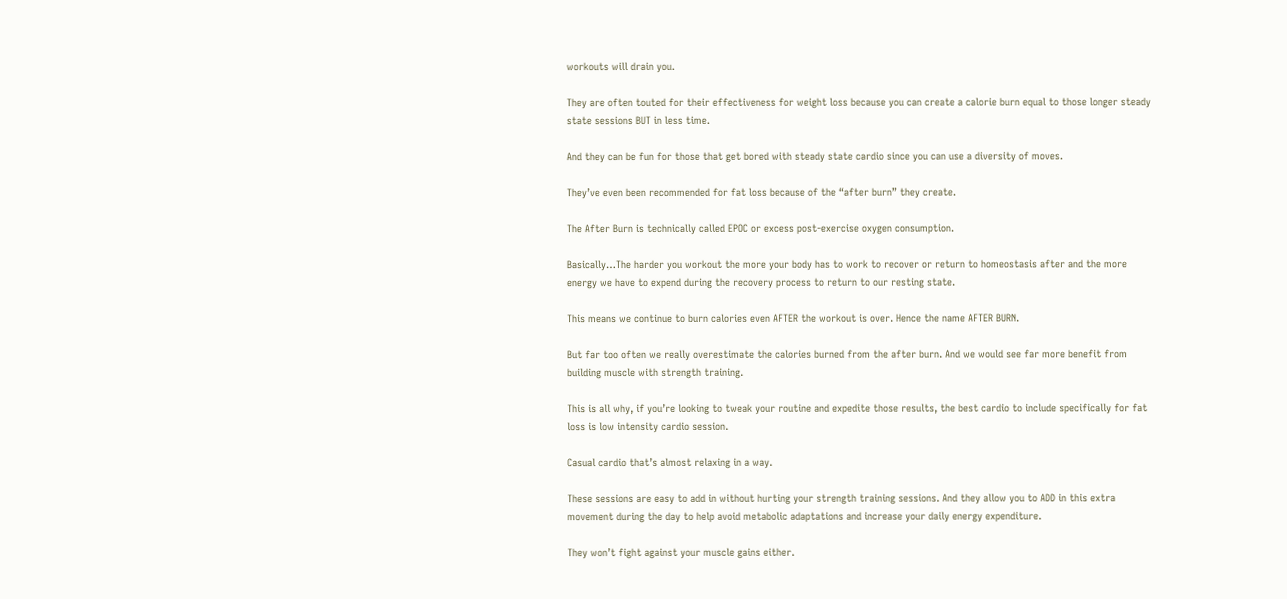workouts will drain you.

They are often touted for their effectiveness for weight loss because you can create a calorie burn equal to those longer steady state sessions BUT in less time.

And they can be fun for those that get bored with steady state cardio since you can use a diversity of moves.

They’ve even been recommended for fat loss because of the “after burn” they create.

The After Burn is technically called EPOC or excess post-exercise oxygen consumption.

Basically…The harder you workout the more your body has to work to recover or return to homeostasis after and the more energy we have to expend during the recovery process to return to our resting state.

This means we continue to burn calories even AFTER the workout is over. Hence the name AFTER BURN.

But far too often we really overestimate the calories burned from the after burn. And we would see far more benefit from building muscle with strength training.

This is all why, if you’re looking to tweak your routine and expedite those results, the best cardio to include specifically for fat loss is low intensity cardio session.

Casual cardio that’s almost relaxing in a way.

These sessions are easy to add in without hurting your strength training sessions. And they allow you to ADD in this extra movement during the day to help avoid metabolic adaptations and increase your daily energy expenditure.

They won’t fight against your muscle gains either.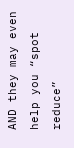AND they may even help you “spot reduce”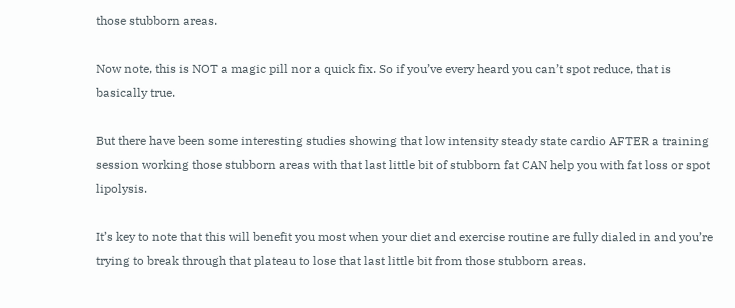those stubborn areas.

Now note, this is NOT a magic pill nor a quick fix. So if you’ve every heard you can’t spot reduce, that is basically true.

But there have been some interesting studies showing that low intensity steady state cardio AFTER a training session working those stubborn areas with that last little bit of stubborn fat CAN help you with fat loss or spot lipolysis.

It’s key to note that this will benefit you most when your diet and exercise routine are fully dialed in and you’re trying to break through that plateau to lose that last little bit from those stubborn areas.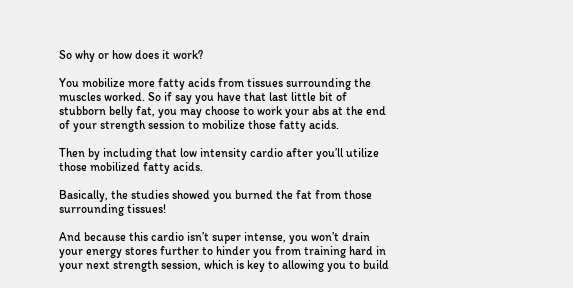So why or how does it work?

You mobilize more fatty acids from tissues surrounding the muscles worked. So if say you have that last little bit of stubborn belly fat, you may choose to work your abs at the end of your strength session to mobilize those fatty acids.

Then by including that low intensity cardio after you’ll utilize those mobilized fatty acids.

Basically, the studies showed you burned the fat from those surrounding tissues!

And because this cardio isn’t super intense, you won’t drain your energy stores further to hinder you from training hard in your next strength session, which is key to allowing you to build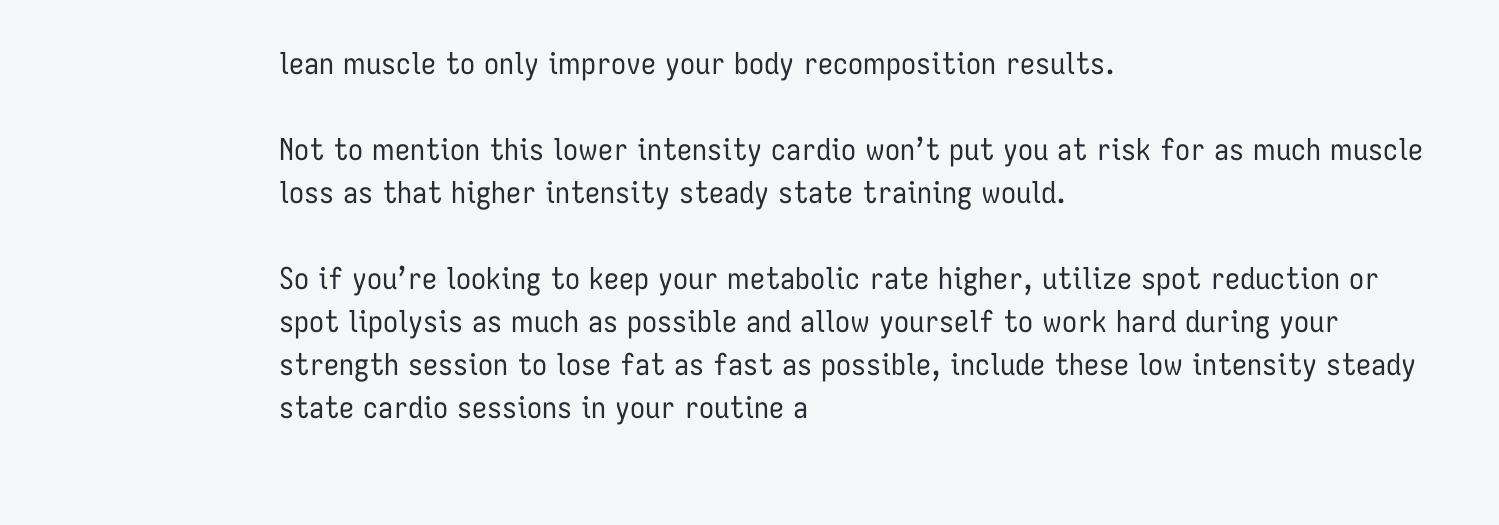lean muscle to only improve your body recomposition results.

Not to mention this lower intensity cardio won’t put you at risk for as much muscle loss as that higher intensity steady state training would.

So if you’re looking to keep your metabolic rate higher, utilize spot reduction or spot lipolysis as much as possible and allow yourself to work hard during your strength session to lose fat as fast as possible, include these low intensity steady state cardio sessions in your routine a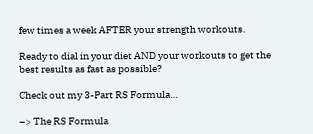few times a week AFTER your strength workouts.

Ready to dial in your diet AND your workouts to get the best results as fast as possible?

Check out my 3-Part RS Formula…

–> The RS Formula